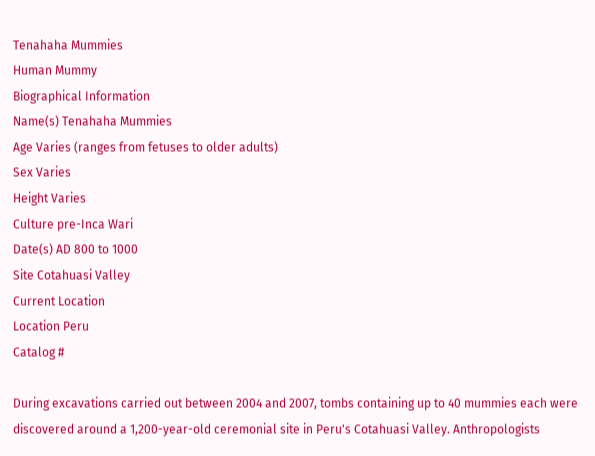Tenahaha Mummies
Human Mummy
Biographical Information
Name(s) Tenahaha Mummies
Age Varies (ranges from fetuses to older adults)
Sex Varies
Height Varies
Culture pre-Inca Wari
Date(s) AD 800 to 1000
Site Cotahuasi Valley
Current Location
Location Peru
Catalog #

During excavations carried out between 2004 and 2007, tombs containing up to 40 mummies each were discovered around a 1,200-year-old ceremonial site in Peru's Cotahuasi Valley. Anthropologists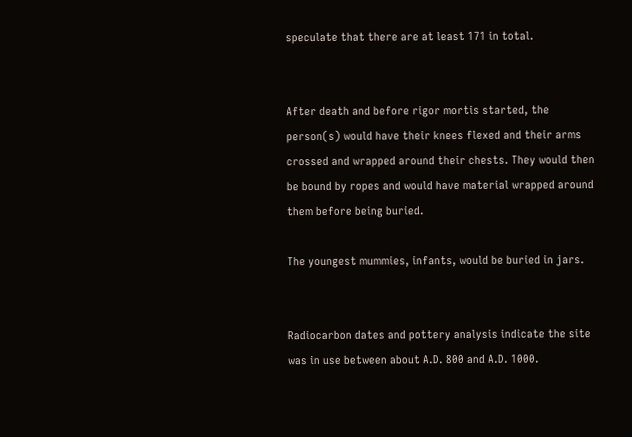speculate that there are at least 171 in total.


After death and before rigor mortis started, the person(s) would have their knees flexed and their arms crossed and wrapped around their chests. They would then be bound by ropes and would have material wrapped around them before being buried.

The youngest mummies, infants, would be buried in jars.


Radiocarbon dates and pottery analysis indicate the site was in use between about A.D. 800 and A.D. 1000.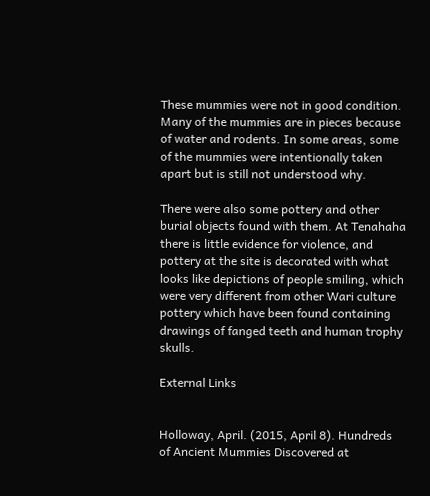These mummies were not in good condition. Many of the mummies are in pieces because of water and rodents. In some areas, some of the mummies were intentionally taken apart but is still not understood why.

There were also some pottery and other burial objects found with them. At Tenahaha there is little evidence for violence, and pottery at the site is decorated with what looks like depictions of people smiling, which were very different from other Wari culture pottery which have been found containing drawings of fanged teeth and human trophy skulls.

External Links


Holloway, April. (2015, April 8). Hundreds of Ancient Mummies Discovered at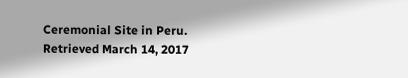Ceremonial Site in Peru. Retrieved March 14, 2017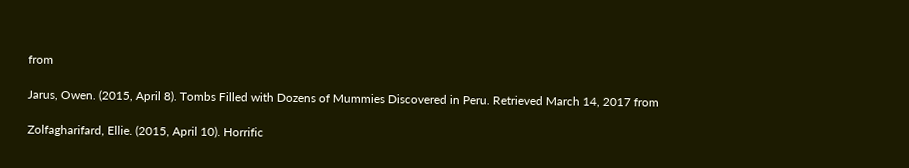from

Jarus, Owen. (2015, April 8). Tombs Filled with Dozens of Mummies Discovered in Peru. Retrieved March 14, 2017 from

Zolfagharifard, Ellie. (2015, April 10). Horrific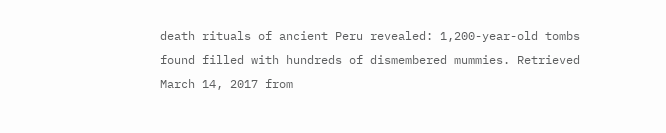death rituals of ancient Peru revealed: 1,200-year-old tombs found filled with hundreds of dismembered mummies. Retrieved March 14, 2017 from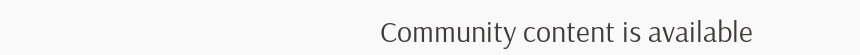Community content is available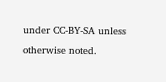under CC-BY-SA unless otherwise noted.